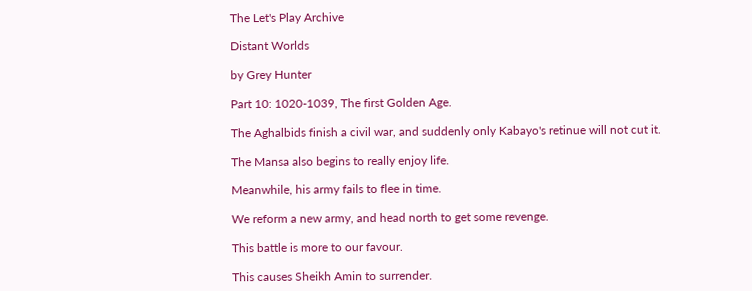The Let's Play Archive

Distant Worlds

by Grey Hunter

Part 10: 1020-1039, The first Golden Age.

The Aghalbids finish a civil war, and suddenly only Kabayo's retinue will not cut it.

The Mansa also begins to really enjoy life.

Meanwhile, his army fails to flee in time.

We reform a new army, and head north to get some revenge.

This battle is more to our favour.

This causes Sheikh Amin to surrender.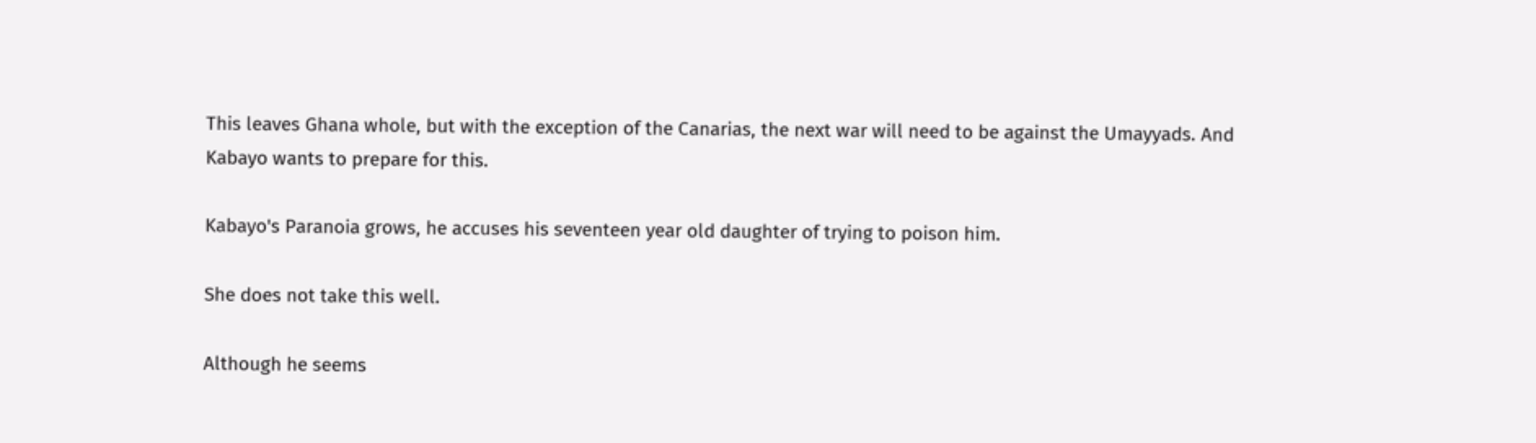This leaves Ghana whole, but with the exception of the Canarias, the next war will need to be against the Umayyads. And Kabayo wants to prepare for this.

Kabayo's Paranoia grows, he accuses his seventeen year old daughter of trying to poison him.

She does not take this well.

Although he seems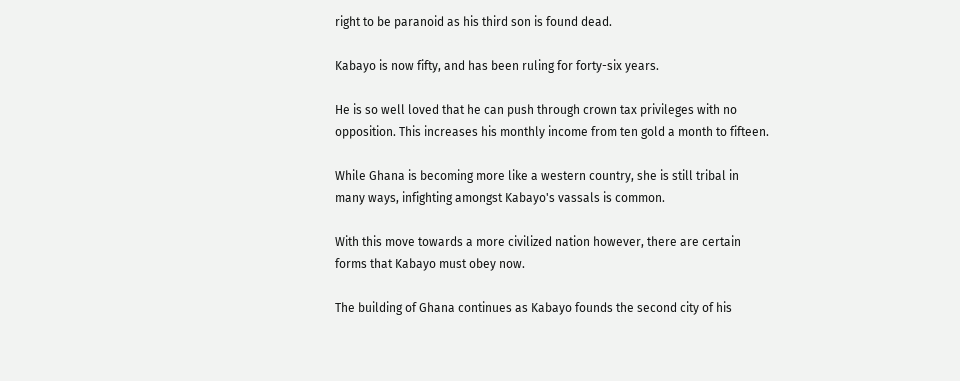right to be paranoid as his third son is found dead.

Kabayo is now fifty, and has been ruling for forty-six years.

He is so well loved that he can push through crown tax privileges with no opposition. This increases his monthly income from ten gold a month to fifteen.

While Ghana is becoming more like a western country, she is still tribal in many ways, infighting amongst Kabayo's vassals is common.

With this move towards a more civilized nation however, there are certain forms that Kabayo must obey now.

The building of Ghana continues as Kabayo founds the second city of his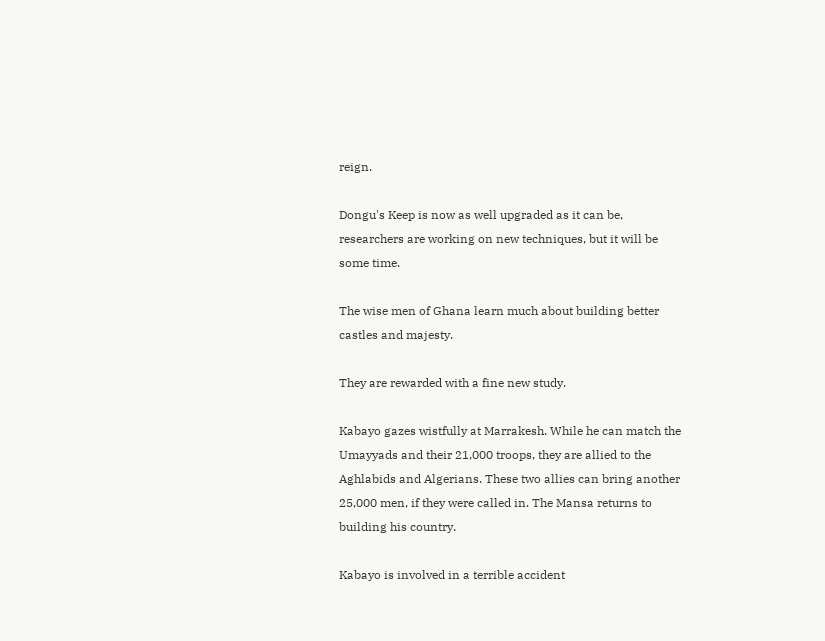reign.

Dongu's Keep is now as well upgraded as it can be, researchers are working on new techniques, but it will be some time.

The wise men of Ghana learn much about building better castles and majesty.

They are rewarded with a fine new study.

Kabayo gazes wistfully at Marrakesh. While he can match the Umayyads and their 21,000 troops, they are allied to the Aghlabids and Algerians. These two allies can bring another 25,000 men, if they were called in. The Mansa returns to building his country.

Kabayo is involved in a terrible accident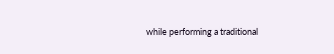while performing a traditional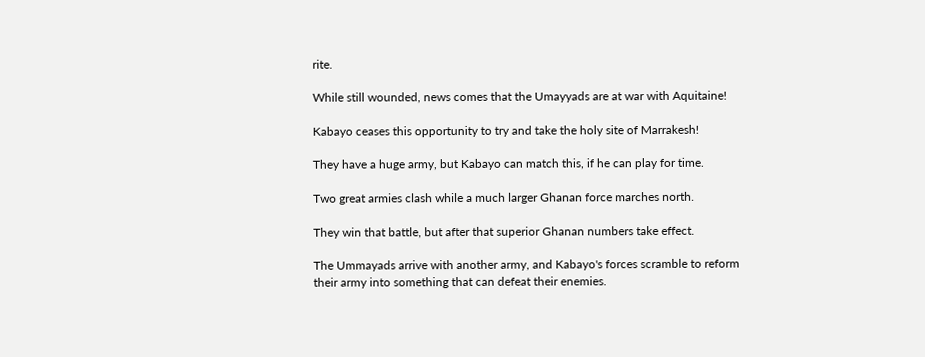rite.

While still wounded, news comes that the Umayyads are at war with Aquitaine!

Kabayo ceases this opportunity to try and take the holy site of Marrakesh!

They have a huge army, but Kabayo can match this, if he can play for time.

Two great armies clash while a much larger Ghanan force marches north.

They win that battle, but after that superior Ghanan numbers take effect.

The Ummayads arrive with another army, and Kabayo's forces scramble to reform their army into something that can defeat their enemies.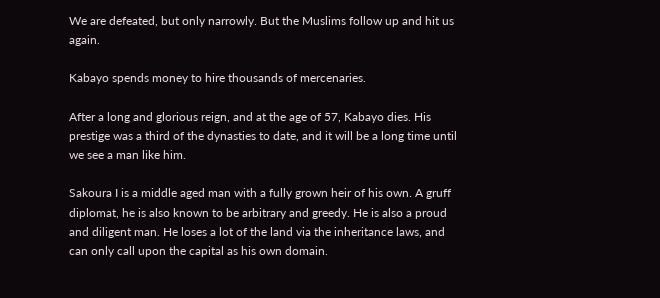We are defeated, but only narrowly. But the Muslims follow up and hit us again.

Kabayo spends money to hire thousands of mercenaries.

After a long and glorious reign, and at the age of 57, Kabayo dies. His prestige was a third of the dynasties to date, and it will be a long time until we see a man like him.

Sakoura I is a middle aged man with a fully grown heir of his own. A gruff diplomat, he is also known to be arbitrary and greedy. He is also a proud and diligent man. He loses a lot of the land via the inheritance laws, and can only call upon the capital as his own domain.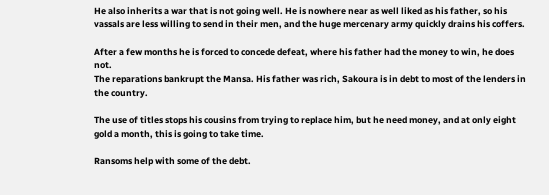He also inherits a war that is not going well. He is nowhere near as well liked as his father, so his vassals are less willing to send in their men, and the huge mercenary army quickly drains his coffers.

After a few months he is forced to concede defeat, where his father had the money to win, he does not.
The reparations bankrupt the Mansa. His father was rich, Sakoura is in debt to most of the lenders in the country.

The use of titles stops his cousins from trying to replace him, but he need money, and at only eight gold a month, this is going to take time.

Ransoms help with some of the debt.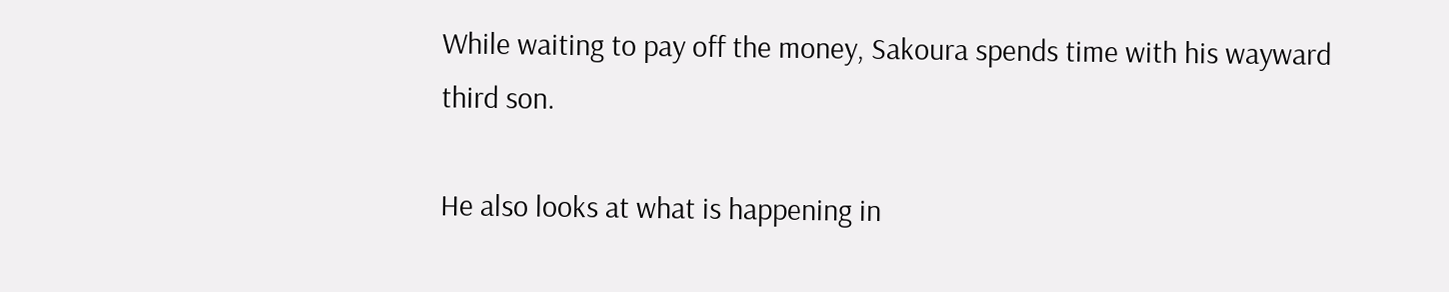While waiting to pay off the money, Sakoura spends time with his wayward third son.

He also looks at what is happening in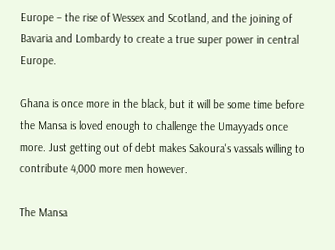Europe – the rise of Wessex and Scotland, and the joining of Bavaria and Lombardy to create a true super power in central Europe.

Ghana is once more in the black, but it will be some time before the Mansa is loved enough to challenge the Umayyads once more. Just getting out of debt makes Sakoura's vassals willing to contribute 4,000 more men however.

The Mansa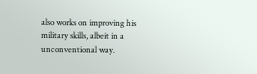also works on improving his military skills, albeit in a unconventional way.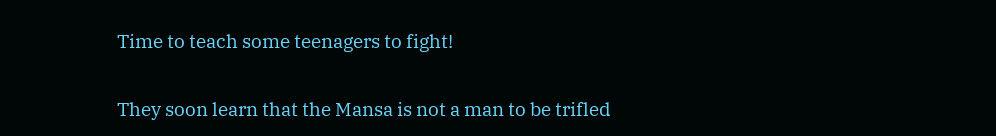Time to teach some teenagers to fight!

They soon learn that the Mansa is not a man to be trifled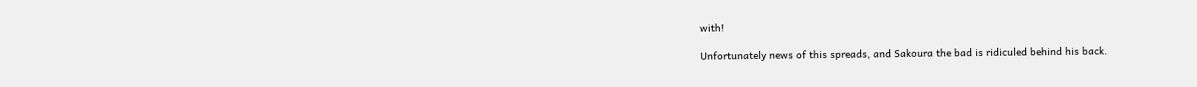with!

Unfortunately news of this spreads, and Sakoura the bad is ridiculed behind his back.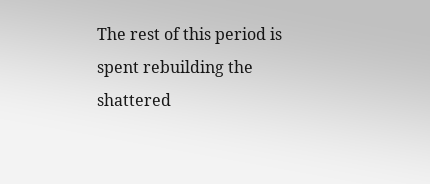The rest of this period is spent rebuilding the shattered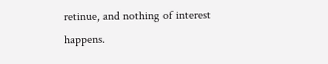retinue, and nothing of interest happens.